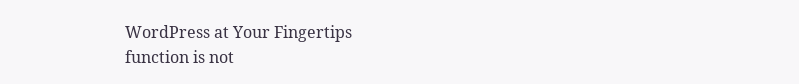WordPress at Your Fingertips
function is not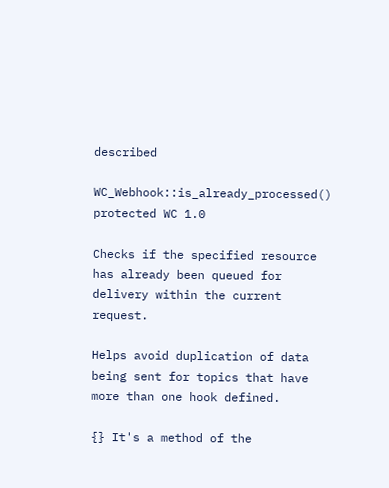described

WC_Webhook::is_already_processed() protected WC 1.0

Checks if the specified resource has already been queued for delivery within the current request.

Helps avoid duplication of data being sent for topics that have more than one hook defined.

{} It's a method of the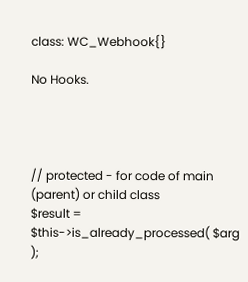class: WC_Webhook{}

No Hooks.




// protected - for code of main (parent) or child class
$result = $this->is_already_processed( $arg );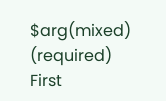$arg(mixed) (required)
First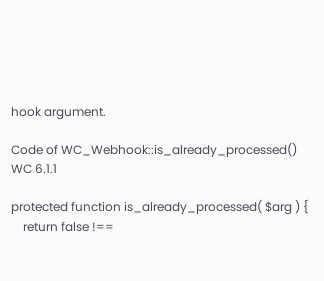hook argument.

Code of WC_Webhook::is_already_processed() WC 6.1.1

protected function is_already_processed( $arg ) {
    return false !==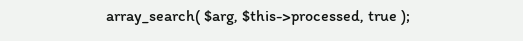array_search( $arg, $this->processed, true );